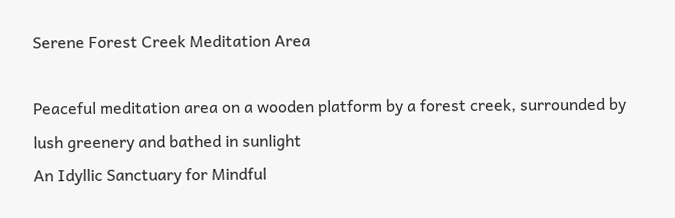Serene Forest Creek Meditation Area

Peaceful meditation area on a wooden platform by a forest creek, surrounded by lush greenery and bathed in sunlight
An Idyllic Sanctuary for Mindful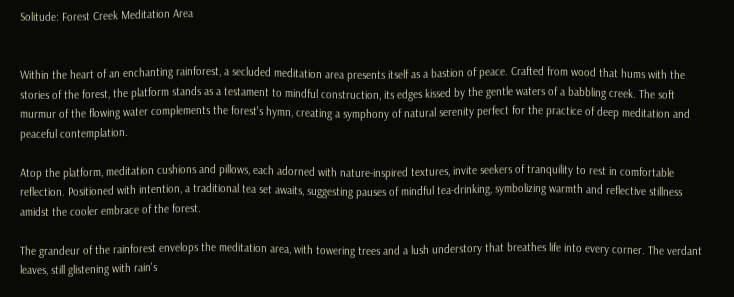Solitude: Forest Creek Meditation Area


Within the heart of an enchanting rainforest, a secluded meditation area presents itself as a bastion of peace. Crafted from wood that hums with the stories of the forest, the platform stands as a testament to mindful construction, its edges kissed by the gentle waters of a babbling creek. The soft murmur of the flowing water complements the forest's hymn, creating a symphony of natural serenity perfect for the practice of deep meditation and peaceful contemplation.

Atop the platform, meditation cushions and pillows, each adorned with nature-inspired textures, invite seekers of tranquility to rest in comfortable reflection. Positioned with intention, a traditional tea set awaits, suggesting pauses of mindful tea-drinking, symbolizing warmth and reflective stillness amidst the cooler embrace of the forest.

The grandeur of the rainforest envelops the meditation area, with towering trees and a lush understory that breathes life into every corner. The verdant leaves, still glistening with rain's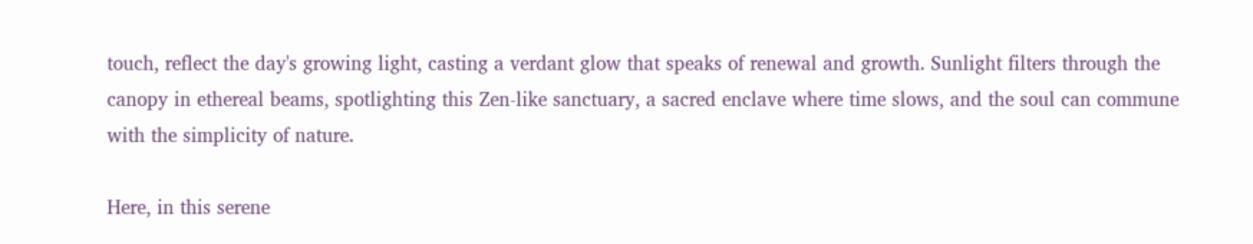touch, reflect the day's growing light, casting a verdant glow that speaks of renewal and growth. Sunlight filters through the canopy in ethereal beams, spotlighting this Zen-like sanctuary, a sacred enclave where time slows, and the soul can commune with the simplicity of nature.

Here, in this serene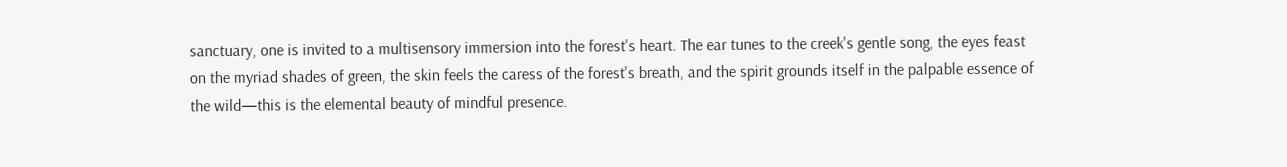sanctuary, one is invited to a multisensory immersion into the forest's heart. The ear tunes to the creek's gentle song, the eyes feast on the myriad shades of green, the skin feels the caress of the forest's breath, and the spirit grounds itself in the palpable essence of the wild—this is the elemental beauty of mindful presence.